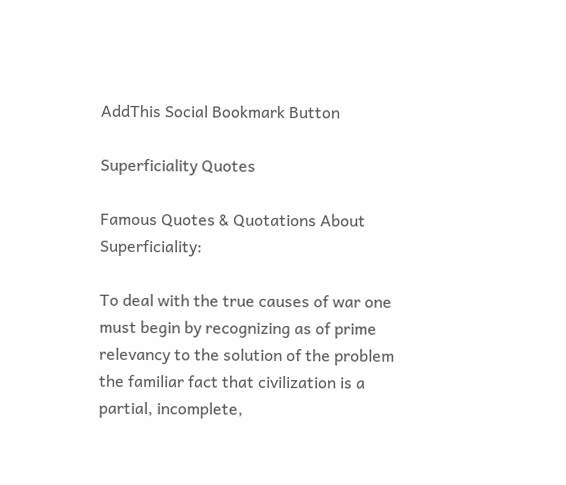AddThis Social Bookmark Button

Superficiality Quotes

Famous Quotes & Quotations About Superficiality:

To deal with the true causes of war one must begin by recognizing as of prime relevancy to the solution of the problem the familiar fact that civilization is a partial, incomplete,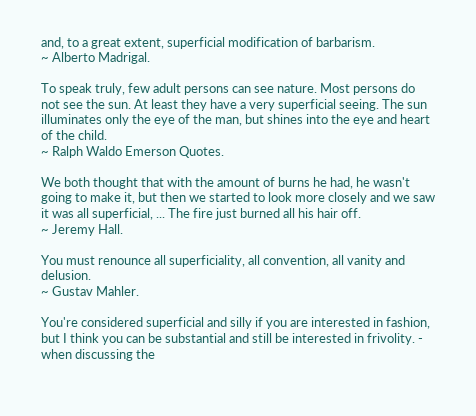and, to a great extent, superficial modification of barbarism.
~ Alberto Madrigal.

To speak truly, few adult persons can see nature. Most persons do not see the sun. At least they have a very superficial seeing. The sun illuminates only the eye of the man, but shines into the eye and heart of the child.
~ Ralph Waldo Emerson Quotes.

We both thought that with the amount of burns he had, he wasn't going to make it, but then we started to look more closely and we saw it was all superficial, ... The fire just burned all his hair off.
~ Jeremy Hall.

You must renounce all superficiality, all convention, all vanity and delusion.
~ Gustav Mahler.

You're considered superficial and silly if you are interested in fashion, but I think you can be substantial and still be interested in frivolity. - when discussing the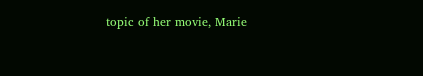topic of her movie, Marie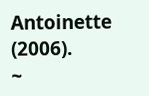Antoinette (2006).
~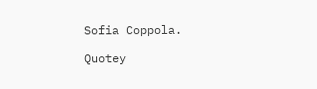Sofia Coppola.

Quotey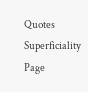Quotes Superficiality Page